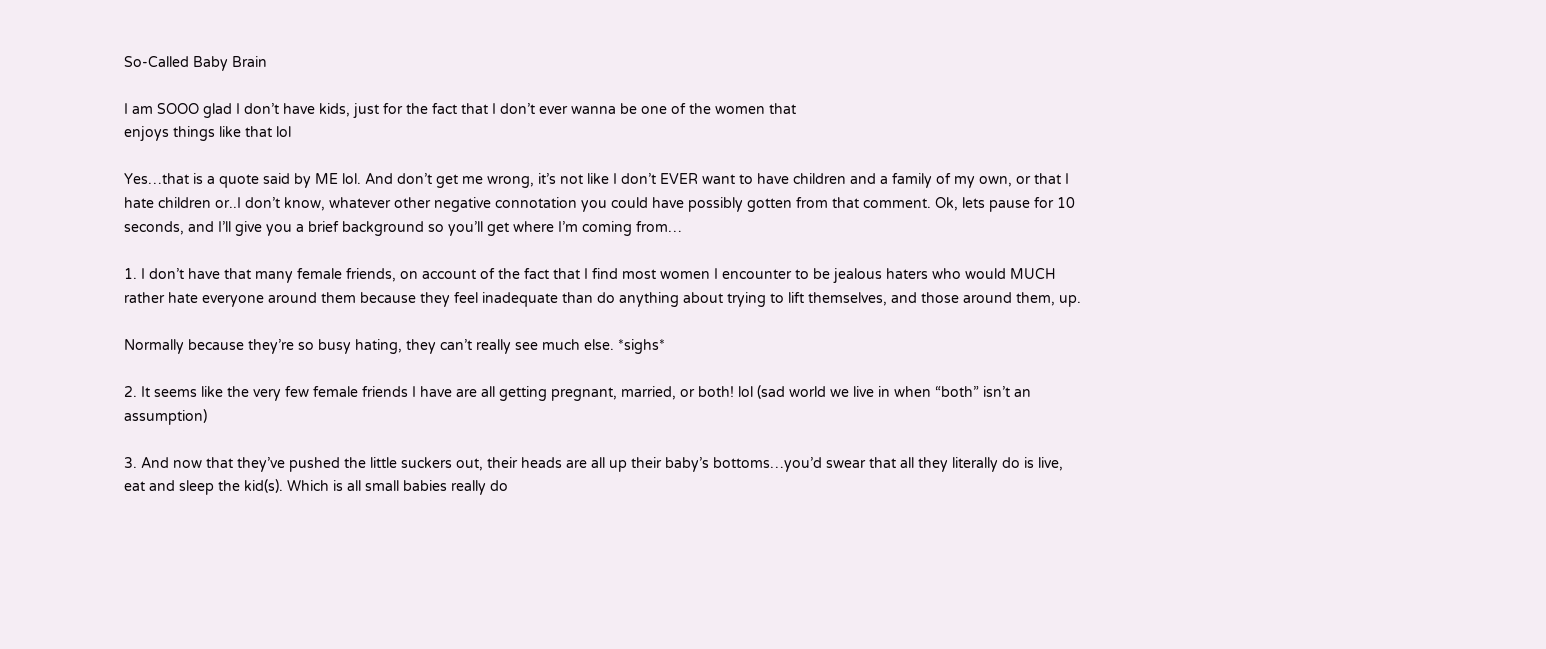So-Called Baby Brain

I am SOOO glad I don’t have kids, just for the fact that I don’t ever wanna be one of the women that
enjoys things like that lol

Yes…that is a quote said by ME lol. And don’t get me wrong, it’s not like I don’t EVER want to have children and a family of my own, or that I hate children or..I don’t know, whatever other negative connotation you could have possibly gotten from that comment. Ok, lets pause for 10 seconds, and I’ll give you a brief background so you’ll get where I’m coming from…

1. I don’t have that many female friends, on account of the fact that I find most women I encounter to be jealous haters who would MUCH rather hate everyone around them because they feel inadequate than do anything about trying to lift themselves, and those around them, up.

Normally because they’re so busy hating, they can’t really see much else. *sighs*

2. It seems like the very few female friends I have are all getting pregnant, married, or both! lol (sad world we live in when “both” isn’t an assumption)

3. And now that they’ve pushed the little suckers out, their heads are all up their baby’s bottoms…you’d swear that all they literally do is live, eat and sleep the kid(s). Which is all small babies really do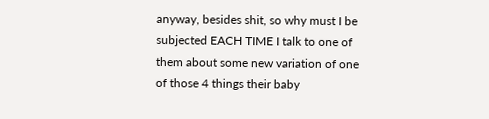anyway, besides shit, so why must I be subjected EACH TIME I talk to one of them about some new variation of one of those 4 things their baby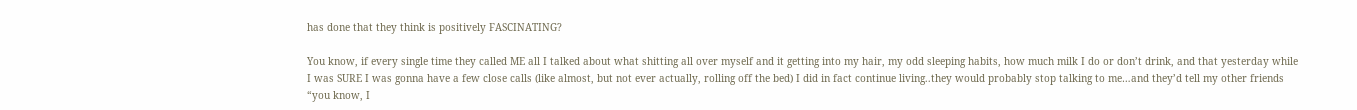has done that they think is positively FASCINATING?

You know, if every single time they called ME all I talked about what shitting all over myself and it getting into my hair, my odd sleeping habits, how much milk I do or don’t drink, and that yesterday while I was SURE I was gonna have a few close calls (like almost, but not ever actually, rolling off the bed) I did in fact continue living..they would probably stop talking to me…and they’d tell my other friends “you know, I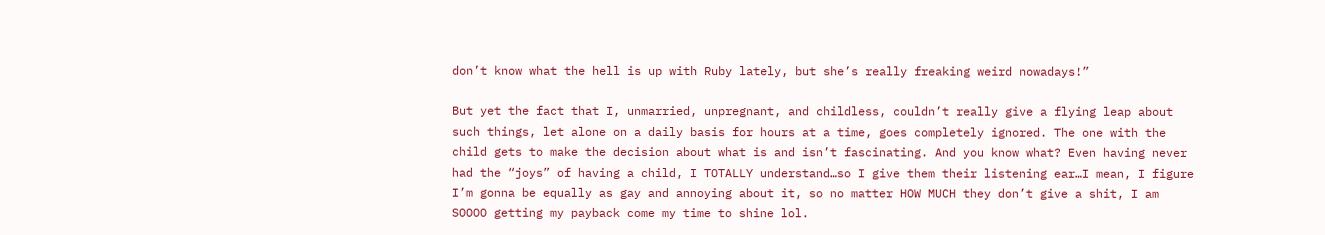don’t know what the hell is up with Ruby lately, but she’s really freaking weird nowadays!”

But yet the fact that I, unmarried, unpregnant, and childless, couldn’t really give a flying leap about such things, let alone on a daily basis for hours at a time, goes completely ignored. The one with the child gets to make the decision about what is and isn’t fascinating. And you know what? Even having never had the “joys” of having a child, I TOTALLY understand…so I give them their listening ear…I mean, I figure I’m gonna be equally as gay and annoying about it, so no matter HOW MUCH they don’t give a shit, I am SOOOO getting my payback come my time to shine lol.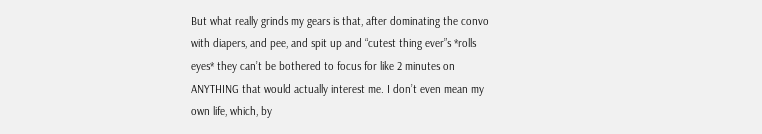But what really grinds my gears is that, after dominating the convo with diapers, and pee, and spit up and “cutest thing ever”s *rolls eyes* they can’t be bothered to focus for like 2 minutes on ANYTHING that would actually interest me. I don’t even mean my own life, which, by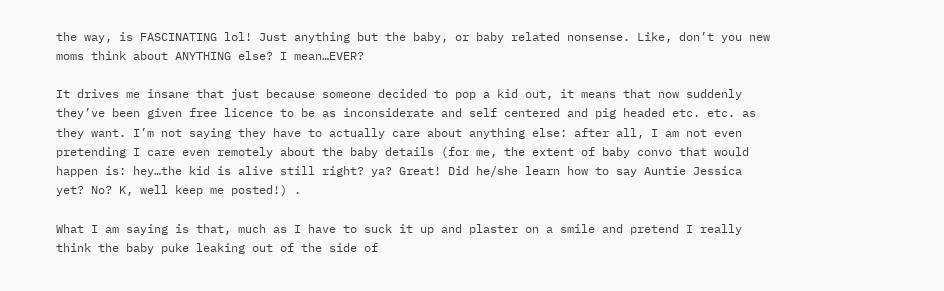the way, is FASCINATING lol! Just anything but the baby, or baby related nonsense. Like, don’t you new moms think about ANYTHING else? I mean…EVER?

It drives me insane that just because someone decided to pop a kid out, it means that now suddenly they’ve been given free licence to be as inconsiderate and self centered and pig headed etc. etc. as they want. I’m not saying they have to actually care about anything else: after all, I am not even pretending I care even remotely about the baby details (for me, the extent of baby convo that would happen is: hey…the kid is alive still right? ya? Great! Did he/she learn how to say Auntie Jessica yet? No? K, well keep me posted!) .

What I am saying is that, much as I have to suck it up and plaster on a smile and pretend I really think the baby puke leaking out of the side of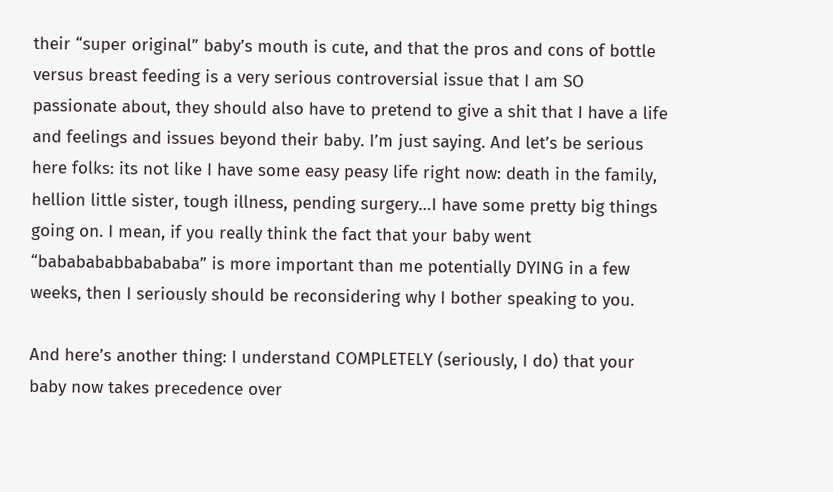their “super original” baby’s mouth is cute, and that the pros and cons of bottle versus breast feeding is a very serious controversial issue that I am SO passionate about, they should also have to pretend to give a shit that I have a life and feelings and issues beyond their baby. I’m just saying. And let’s be serious here folks: its not like I have some easy peasy life right now: death in the family, hellion little sister, tough illness, pending surgery…I have some pretty big things going on. I mean, if you really think the fact that your baby went “bababababbabababa” is more important than me potentially DYING in a few weeks, then I seriously should be reconsidering why I bother speaking to you.

And here’s another thing: I understand COMPLETELY (seriously, I do) that your baby now takes precedence over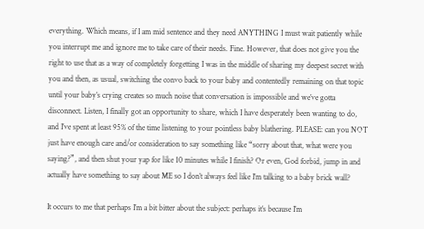everything. Which means, if I am mid sentence and they need ANYTHING I must wait patiently while you interrupt me and ignore me to take care of their needs. Fine. However, that does not give you the right to use that as a way of completely forgetting I was in the middle of sharing my deepest secret with you and then, as usual, switching the convo back to your baby and contentedly remaining on that topic until your baby’s crying creates so much noise that conversation is impossible and we’ve gotta disconnect. Listen, I finally got an opportunity to share, which I have desperately been wanting to do, and I’ve spent at least 95% of the time listening to your pointless baby blathering. PLEASE: can you NOT just have enough care and/or consideration to say something like “sorry about that, what were you saying?”, and then shut your yap for like 10 minutes while I finish? Or even, God forbid, jump in and actually have something to say about ME so I don’t always feel like I’m talking to a baby brick wall?

It occurs to me that perhaps I’m a bit bitter about the subject: perhaps it’s because I’m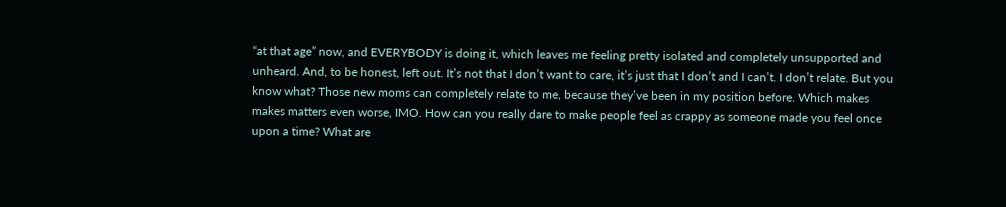“at that age” now, and EVERYBODY is doing it, which leaves me feeling pretty isolated and completely unsupported and unheard. And, to be honest, left out. It’s not that I don’t want to care, it’s just that I don’t and I can’t. I don’t relate. But you know what? Those new moms can completely relate to me, because they’ve been in my position before. Which makes makes matters even worse, IMO. How can you really dare to make people feel as crappy as someone made you feel once upon a time? What are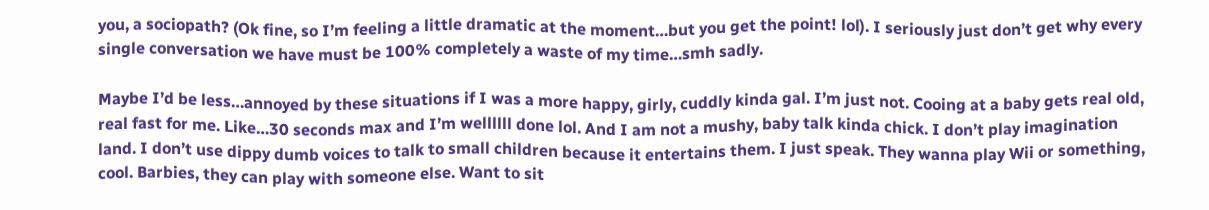you, a sociopath? (Ok fine, so I’m feeling a little dramatic at the moment…but you get the point! lol). I seriously just don’t get why every single conversation we have must be 100% completely a waste of my time…smh sadly.

Maybe I’d be less…annoyed by these situations if I was a more happy, girly, cuddly kinda gal. I’m just not. Cooing at a baby gets real old, real fast for me. Like…30 seconds max and I’m wellllll done lol. And I am not a mushy, baby talk kinda chick. I don’t play imagination land. I don’t use dippy dumb voices to talk to small children because it entertains them. I just speak. They wanna play Wii or something, cool. Barbies, they can play with someone else. Want to sit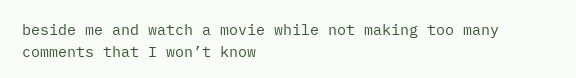beside me and watch a movie while not making too many comments that I won’t know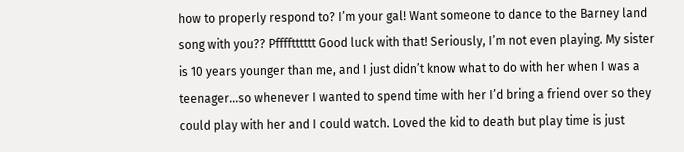how to properly respond to? I’m your gal! Want someone to dance to the Barney land song with you?? Pfffftttttt Good luck with that! Seriously, I’m not even playing. My sister is 10 years younger than me, and I just didn’t know what to do with her when I was a teenager…so whenever I wanted to spend time with her I’d bring a friend over so they could play with her and I could watch. Loved the kid to death but play time is just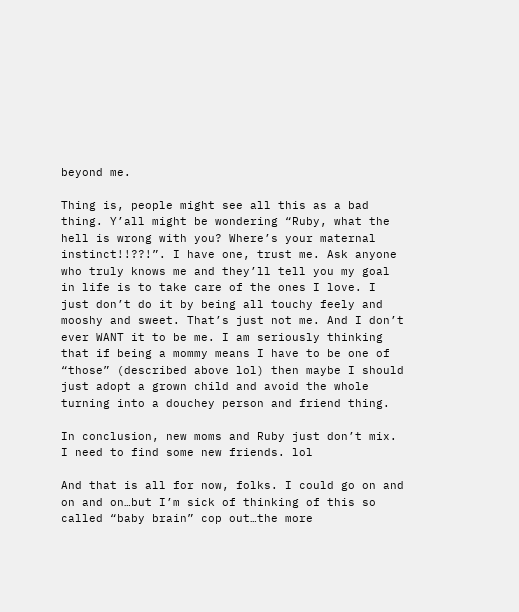beyond me.

Thing is, people might see all this as a bad thing. Y’all might be wondering “Ruby, what the hell is wrong with you? Where’s your maternal instinct!!??!”. I have one, trust me. Ask anyone who truly knows me and they’ll tell you my goal in life is to take care of the ones I love. I just don’t do it by being all touchy feely and mooshy and sweet. That’s just not me. And I don’t ever WANT it to be me. I am seriously thinking that if being a mommy means I have to be one of “those” (described above lol) then maybe I should just adopt a grown child and avoid the whole turning into a douchey person and friend thing.

In conclusion, new moms and Ruby just don’t mix. I need to find some new friends. lol

And that is all for now, folks. I could go on and on and on…but I’m sick of thinking of this so called “baby brain” cop out…the more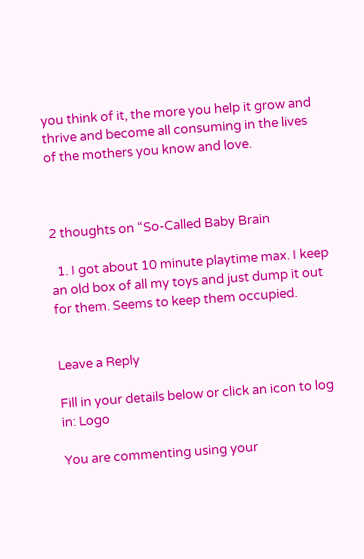you think of it, the more you help it grow and thrive and become all consuming in the lives of the mothers you know and love.



2 thoughts on “So-Called Baby Brain

  1. I got about 10 minute playtime max. I keep an old box of all my toys and just dump it out for them. Seems to keep them occupied.


Leave a Reply

Fill in your details below or click an icon to log in: Logo

You are commenting using your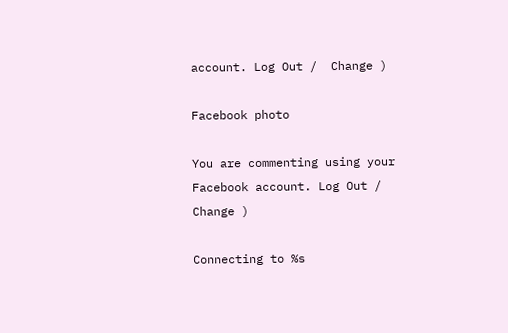account. Log Out /  Change )

Facebook photo

You are commenting using your Facebook account. Log Out /  Change )

Connecting to %s